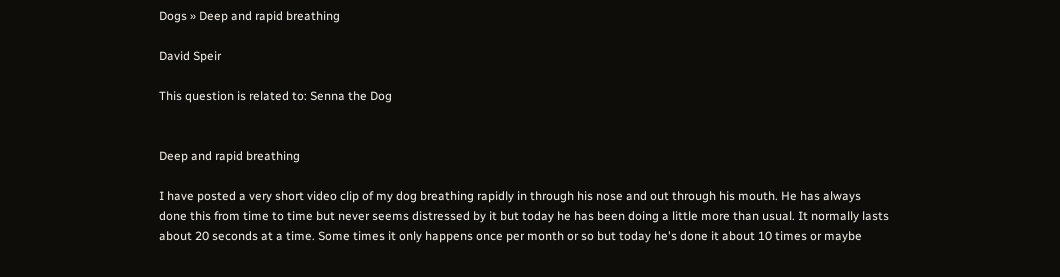Dogs » Deep and rapid breathing

David Speir

This question is related to: Senna the Dog


Deep and rapid breathing

I have posted a very short video clip of my dog breathing rapidly in through his nose and out through his mouth. He has always done this from time to time but never seems distressed by it but today he has been doing a little more than usual. It normally lasts about 20 seconds at a time. Some times it only happens once per month or so but today he's done it about 10 times or maybe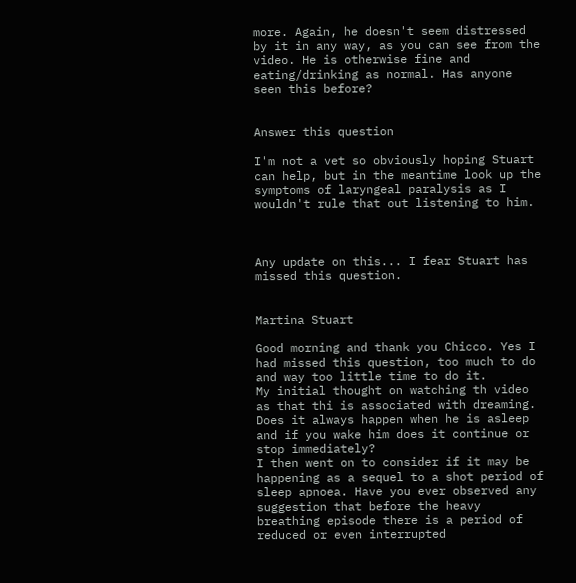more. Again, he doesn't seem distressed by it in any way, as you can see from the video. He is otherwise fine and eating/drinking as normal. Has anyone seen this before?


Answer this question

I'm not a vet so obviously hoping Stuart can help, but in the meantime look up the symptoms of laryngeal paralysis as I wouldn't rule that out listening to him.



Any update on this... I fear Stuart has missed this question.


Martina Stuart

Good morning and thank you Chicco. Yes I had missed this question, too much to do and way too little time to do it.
My initial thought on watching th video as that thi is associated with dreaming. Does it always happen when he is asleep and if you wake him does it continue or stop immediately?
I then went on to consider if it may be happening as a sequel to a shot period of sleep apnoea. Have you ever observed any suggestion that before the heavy breathing episode there is a period of reduced or even interrupted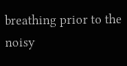breathing prior to the noisy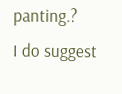panting.?
I do suggest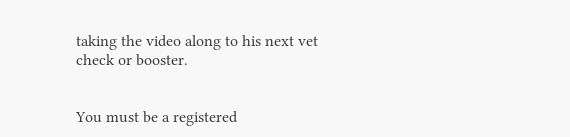taking the video along to his next vet check or booster.


You must be a registered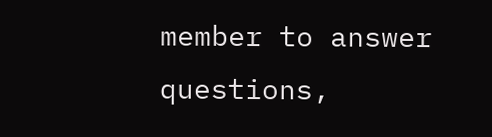member to answer questions,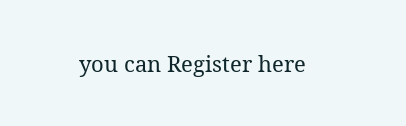you can Register here